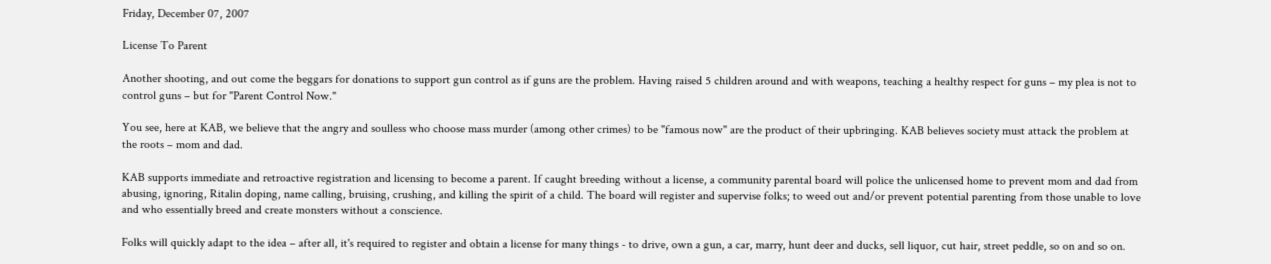Friday, December 07, 2007

License To Parent

Another shooting, and out come the beggars for donations to support gun control as if guns are the problem. Having raised 5 children around and with weapons, teaching a healthy respect for guns – my plea is not to control guns – but for "Parent Control Now."

You see, here at KAB, we believe that the angry and soulless who choose mass murder (among other crimes) to be "famous now" are the product of their upbringing. KAB believes society must attack the problem at the roots – mom and dad.

KAB supports immediate and retroactive registration and licensing to become a parent. If caught breeding without a license, a community parental board will police the unlicensed home to prevent mom and dad from abusing, ignoring, Ritalin doping, name calling, bruising, crushing, and killing the spirit of a child. The board will register and supervise folks; to weed out and/or prevent potential parenting from those unable to love and who essentially breed and create monsters without a conscience.

Folks will quickly adapt to the idea – after all, it's required to register and obtain a license for many things - to drive, own a gun, a car, marry, hunt deer and ducks, sell liquor, cut hair, street peddle, so on and so on.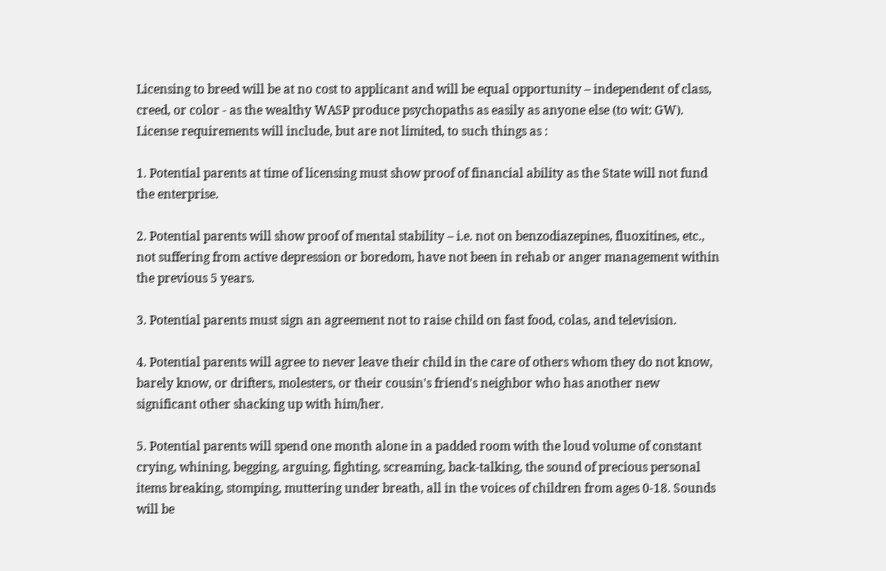Licensing to breed will be at no cost to applicant and will be equal opportunity – independent of class, creed, or color - as the wealthy WASP produce psychopaths as easily as anyone else (to wit: GW). License requirements will include, but are not limited, to such things as :

1. Potential parents at time of licensing must show proof of financial ability as the State will not fund the enterprise.

2. Potential parents will show proof of mental stability – i.e. not on benzodiazepines, fluoxitines, etc., not suffering from active depression or boredom, have not been in rehab or anger management within the previous 5 years.

3. Potential parents must sign an agreement not to raise child on fast food, colas, and television.

4. Potential parents will agree to never leave their child in the care of others whom they do not know, barely know, or drifters, molesters, or their cousin's friend's neighbor who has another new significant other shacking up with him/her.

5. Potential parents will spend one month alone in a padded room with the loud volume of constant crying, whining, begging, arguing, fighting, screaming, back-talking, the sound of precious personal items breaking, stomping, muttering under breath, all in the voices of children from ages 0-18. Sounds will be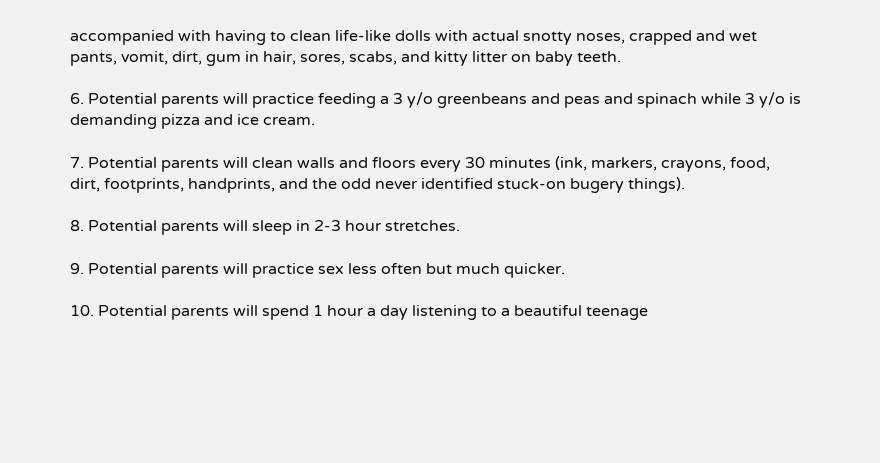accompanied with having to clean life-like dolls with actual snotty noses, crapped and wet pants, vomit, dirt, gum in hair, sores, scabs, and kitty litter on baby teeth.

6. Potential parents will practice feeding a 3 y/o greenbeans and peas and spinach while 3 y/o is demanding pizza and ice cream.

7. Potential parents will clean walls and floors every 30 minutes (ink, markers, crayons, food, dirt, footprints, handprints, and the odd never identified stuck-on bugery things).

8. Potential parents will sleep in 2-3 hour stretches.

9. Potential parents will practice sex less often but much quicker.

10. Potential parents will spend 1 hour a day listening to a beautiful teenage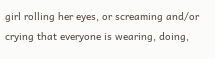girl rolling her eyes, or screaming and/or crying that everyone is wearing, doing,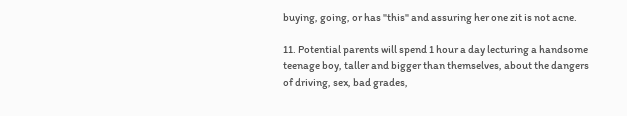buying, going, or has "this" and assuring her one zit is not acne.

11. Potential parents will spend 1 hour a day lecturing a handsome teenage boy, taller and bigger than themselves, about the dangers of driving, sex, bad grades,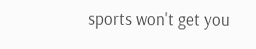sports won't get you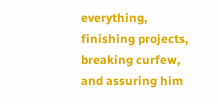everything, finishing projects, breaking curfew, and assuring him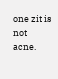one zit is not acne.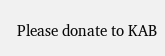Please donate to KAB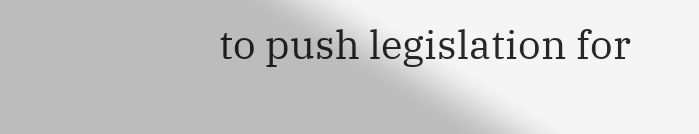to push legislation for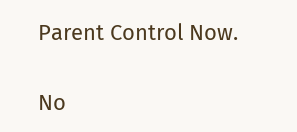Parent Control Now.

No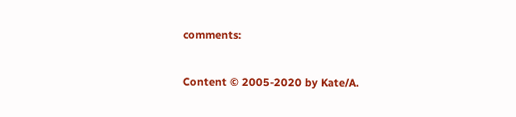comments:

Content © 2005-2020 by Kate/A.